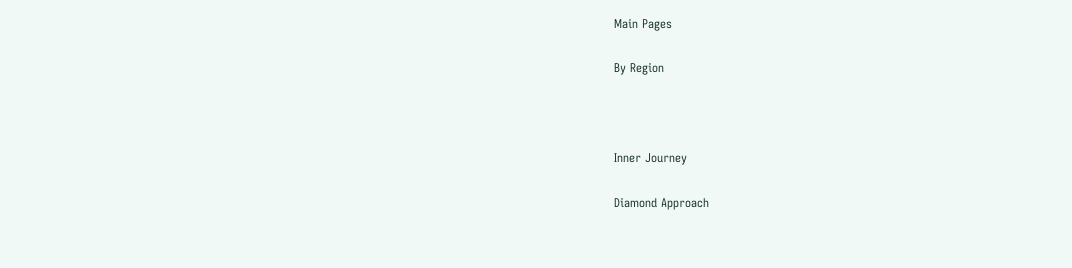Main Pages

By Region



Inner Journey

Diamond Approach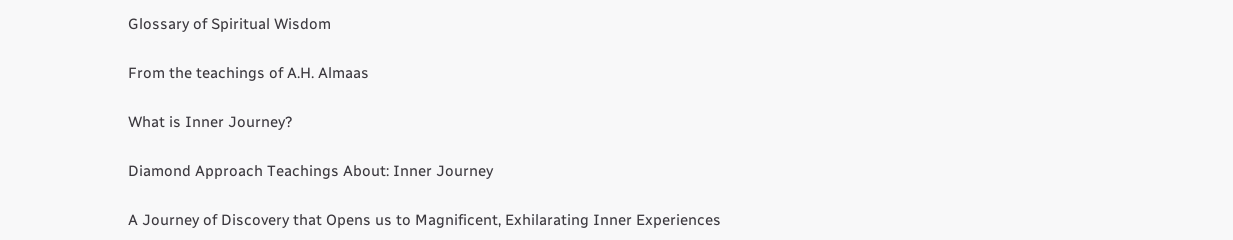Glossary of Spiritual Wisdom

From the teachings of A.H. Almaas

What is Inner Journey?

Diamond Approach Teachings About: Inner Journey

A Journey of Discovery that Opens us to Magnificent, Exhilarating Inner Experiences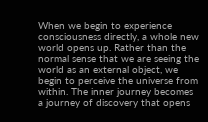When we begin to experience consciousness directly, a whole new world opens up. Rather than the normal sense that we are seeing the world as an external object, we begin to perceive the universe from within. The inner journey becomes a journey of discovery that opens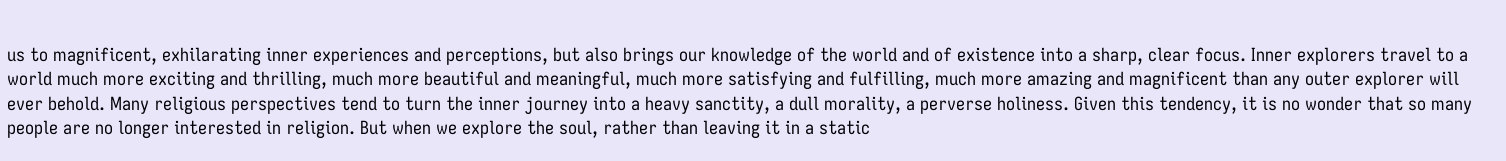us to magnificent, exhilarating inner experiences and perceptions, but also brings our knowledge of the world and of existence into a sharp, clear focus. Inner explorers travel to a world much more exciting and thrilling, much more beautiful and meaningful, much more satisfying and fulfilling, much more amazing and magnificent than any outer explorer will ever behold. Many religious perspectives tend to turn the inner journey into a heavy sanctity, a dull morality, a perverse holiness. Given this tendency, it is no wonder that so many people are no longer interested in religion. But when we explore the soul, rather than leaving it in a static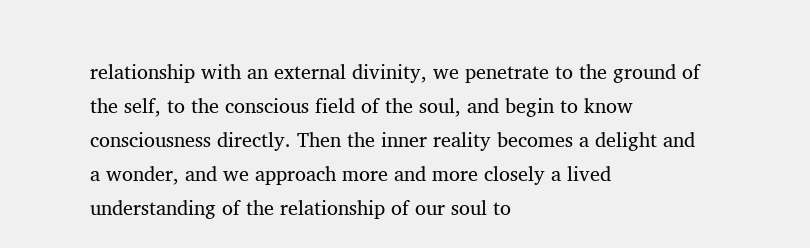relationship with an external divinity, we penetrate to the ground of the self, to the conscious field of the soul, and begin to know consciousness directly. Then the inner reality becomes a delight and a wonder, and we approach more and more closely a lived understanding of the relationship of our soul to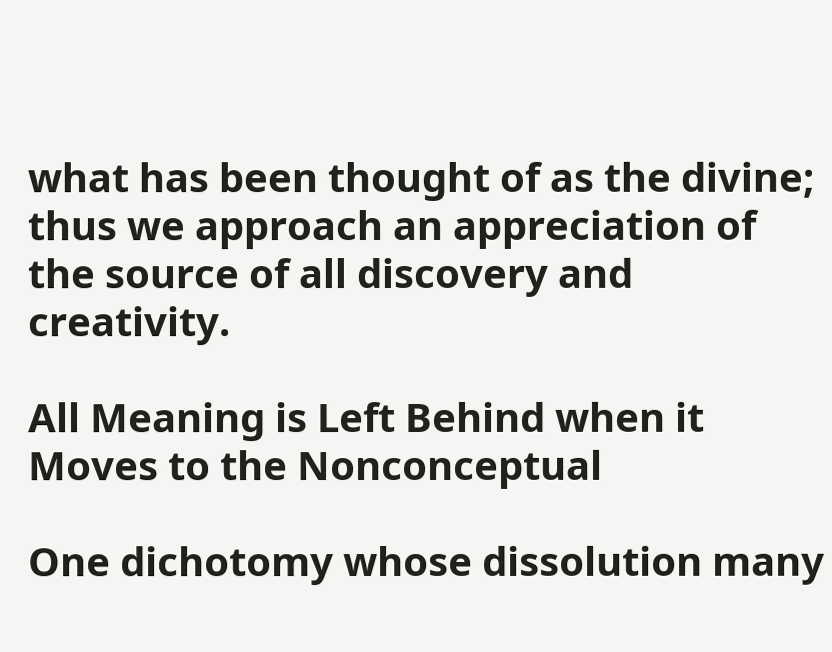what has been thought of as the divine; thus we approach an appreciation of the source of all discovery and creativity.

All Meaning is Left Behind when it Moves to the Nonconceptual

One dichotomy whose dissolution many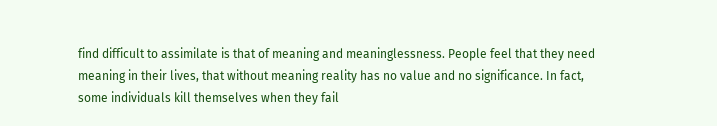find difficult to assimilate is that of meaning and meaninglessness. People feel that they need meaning in their lives, that without meaning reality has no value and no significance. In fact, some individuals kill themselves when they fail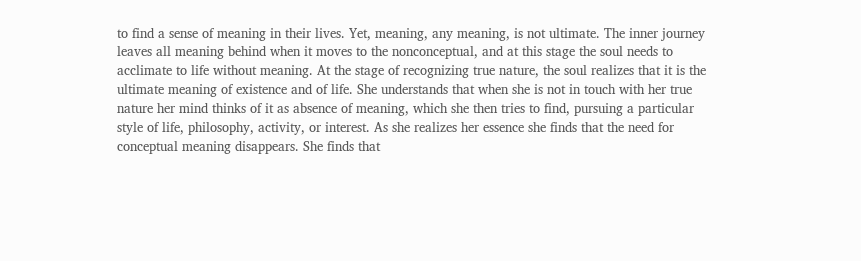to find a sense of meaning in their lives. Yet, meaning, any meaning, is not ultimate. The inner journey leaves all meaning behind when it moves to the nonconceptual, and at this stage the soul needs to acclimate to life without meaning. At the stage of recognizing true nature, the soul realizes that it is the ultimate meaning of existence and of life. She understands that when she is not in touch with her true nature her mind thinks of it as absence of meaning, which she then tries to find, pursuing a particular style of life, philosophy, activity, or interest. As she realizes her essence she finds that the need for conceptual meaning disappears. She finds that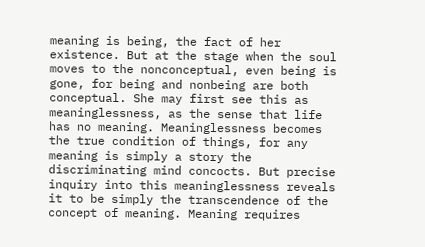meaning is being, the fact of her existence. But at the stage when the soul moves to the nonconceptual, even being is gone, for being and nonbeing are both conceptual. She may first see this as meaninglessness, as the sense that life has no meaning. Meaninglessness becomes the true condition of things, for any meaning is simply a story the discriminating mind concocts. But precise inquiry into this meaninglessness reveals it to be simply the transcendence of the concept of meaning. Meaning requires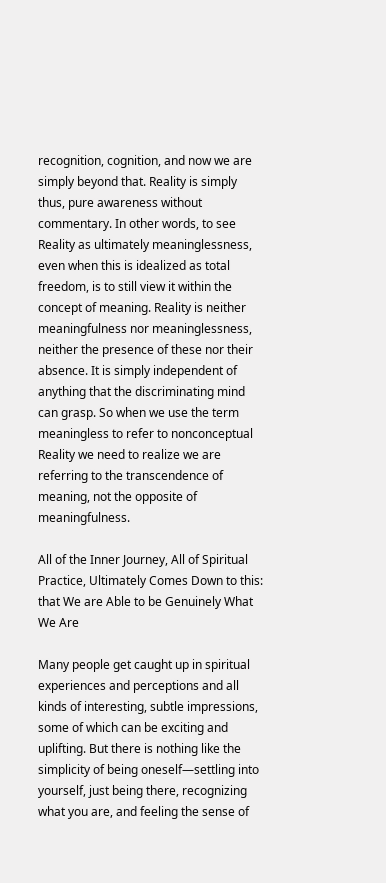recognition, cognition, and now we are simply beyond that. Reality is simply thus, pure awareness without commentary. In other words, to see Reality as ultimately meaninglessness, even when this is idealized as total freedom, is to still view it within the concept of meaning. Reality is neither meaningfulness nor meaninglessness, neither the presence of these nor their absence. It is simply independent of anything that the discriminating mind can grasp. So when we use the term meaningless to refer to nonconceptual Reality we need to realize we are referring to the transcendence of meaning, not the opposite of meaningfulness.

All of the Inner Journey, All of Spiritual Practice, Ultimately Comes Down to this: that We are Able to be Genuinely What We Are

Many people get caught up in spiritual experiences and perceptions and all kinds of interesting, subtle impressions, some of which can be exciting and uplifting. But there is nothing like the simplicity of being oneself—settling into yourself, just being there, recognizing what you are, and feeling the sense of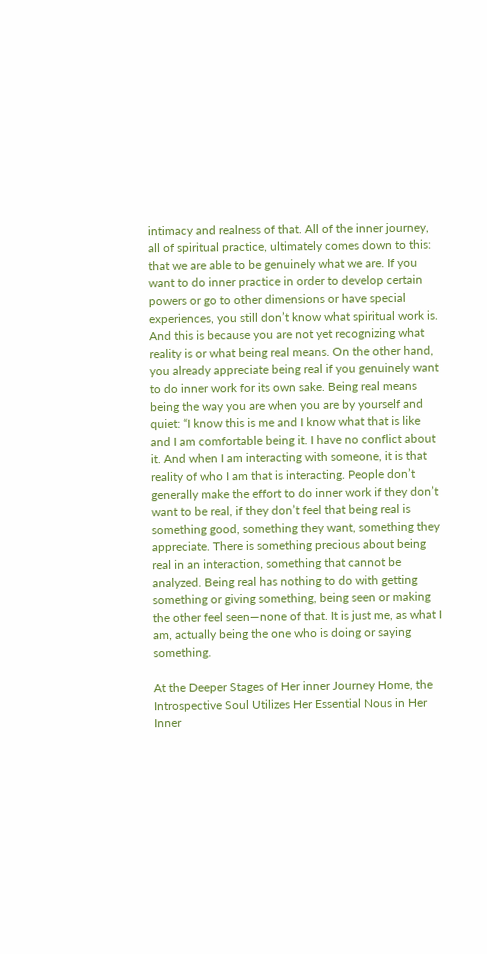intimacy and realness of that. All of the inner journey, all of spiritual practice, ultimately comes down to this: that we are able to be genuinely what we are. If you want to do inner practice in order to develop certain powers or go to other dimensions or have special experiences, you still don’t know what spiritual work is. And this is because you are not yet recognizing what reality is or what being real means. On the other hand, you already appreciate being real if you genuinely want to do inner work for its own sake. Being real means being the way you are when you are by yourself and quiet: “I know this is me and I know what that is like and I am comfortable being it. I have no conflict about it. And when I am interacting with someone, it is that reality of who I am that is interacting. People don’t generally make the effort to do inner work if they don’t want to be real, if they don’t feel that being real is something good, something they want, something they appreciate. There is something precious about being real in an interaction, something that cannot be analyzed. Being real has nothing to do with getting something or giving something, being seen or making the other feel seen—none of that. It is just me, as what I am, actually being the one who is doing or saying something.

At the Deeper Stages of Her inner Journey Home, the Introspective Soul Utilizes Her Essential Nous in Her Inner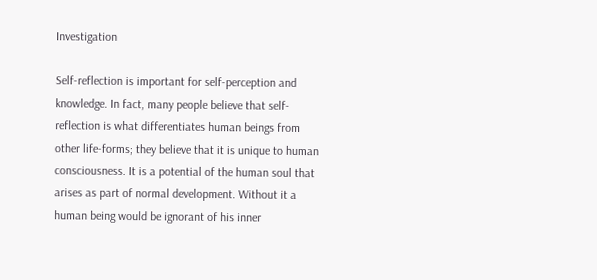Investigation

Self-reflection is important for self-perception and knowledge. In fact, many people believe that self-reflection is what differentiates human beings from other life-forms; they believe that it is unique to human consciousness. It is a potential of the human soul that arises as part of normal development. Without it a human being would be ignorant of his inner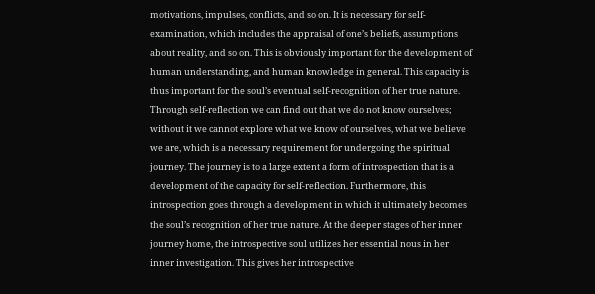motivations, impulses, conflicts, and so on. It is necessary for self-examination, which includes the appraisal of one’s beliefs, assumptions about reality, and so on. This is obviously important for the development of human understanding, and human knowledge in general. This capacity is thus important for the soul’s eventual self-recognition of her true nature. Through self-reflection we can find out that we do not know ourselves; without it we cannot explore what we know of ourselves, what we believe we are, which is a necessary requirement for undergoing the spiritual journey. The journey is to a large extent a form of introspection that is a development of the capacity for self-reflection. Furthermore, this introspection goes through a development in which it ultimately becomes the soul’s recognition of her true nature. At the deeper stages of her inner journey home, the introspective soul utilizes her essential nous in her inner investigation. This gives her introspective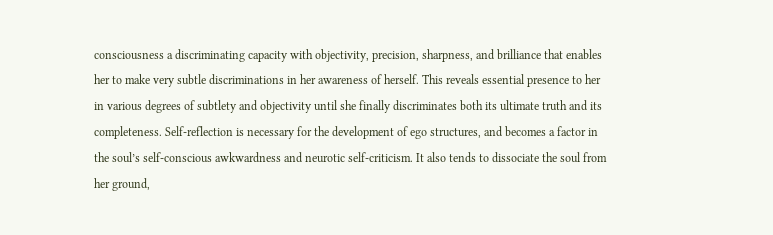consciousness a discriminating capacity with objectivity, precision, sharpness, and brilliance that enables her to make very subtle discriminations in her awareness of herself. This reveals essential presence to her in various degrees of subtlety and objectivity until she finally discriminates both its ultimate truth and its completeness. Self-reflection is necessary for the development of ego structures, and becomes a factor in the soul’s self-conscious awkwardness and neurotic self-criticism. It also tends to dissociate the soul from her ground,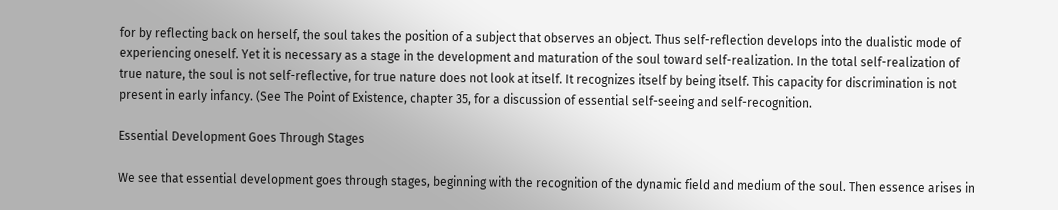for by reflecting back on herself, the soul takes the position of a subject that observes an object. Thus self-reflection develops into the dualistic mode of experiencing oneself. Yet it is necessary as a stage in the development and maturation of the soul toward self-realization. In the total self-realization of true nature, the soul is not self-reflective, for true nature does not look at itself. It recognizes itself by being itself. This capacity for discrimination is not present in early infancy. (See The Point of Existence, chapter 35, for a discussion of essential self-seeing and self-recognition.

Essential Development Goes Through Stages

We see that essential development goes through stages, beginning with the recognition of the dynamic field and medium of the soul. Then essence arises in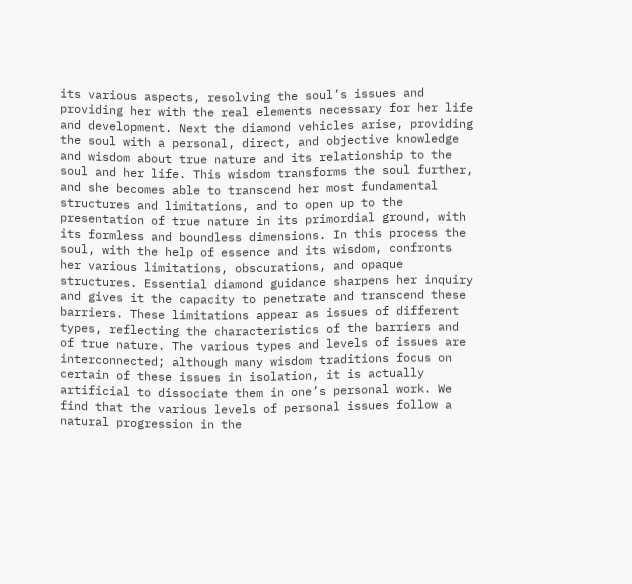its various aspects, resolving the soul’s issues and providing her with the real elements necessary for her life and development. Next the diamond vehicles arise, providing the soul with a personal, direct, and objective knowledge and wisdom about true nature and its relationship to the soul and her life. This wisdom transforms the soul further, and she becomes able to transcend her most fundamental structures and limitations, and to open up to the presentation of true nature in its primordial ground, with its formless and boundless dimensions. In this process the soul, with the help of essence and its wisdom, confronts her various limitations, obscurations, and opaque structures. Essential diamond guidance sharpens her inquiry and gives it the capacity to penetrate and transcend these barriers. These limitations appear as issues of different types, reflecting the characteristics of the barriers and of true nature. The various types and levels of issues are interconnected; although many wisdom traditions focus on certain of these issues in isolation, it is actually artificial to dissociate them in one’s personal work. We find that the various levels of personal issues follow a natural progression in the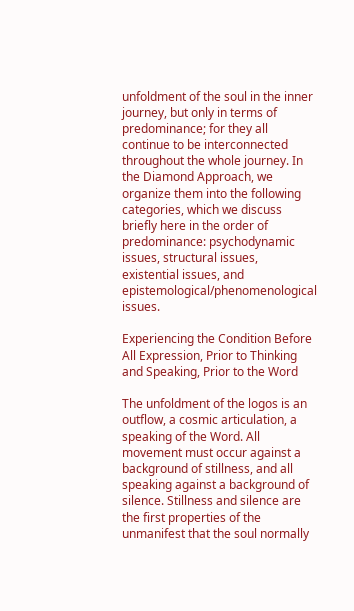unfoldment of the soul in the inner journey, but only in terms of predominance; for they all continue to be interconnected throughout the whole journey. In the Diamond Approach, we organize them into the following categories, which we discuss briefly here in the order of predominance: psychodynamic issues, structural issues, existential issues, and epistemological/phenomenological issues.

Experiencing the Condition Before All Expression, Prior to Thinking and Speaking, Prior to the Word

The unfoldment of the logos is an outflow, a cosmic articulation, a speaking of the Word. All movement must occur against a background of stillness, and all speaking against a background of silence. Stillness and silence are the first properties of the unmanifest that the soul normally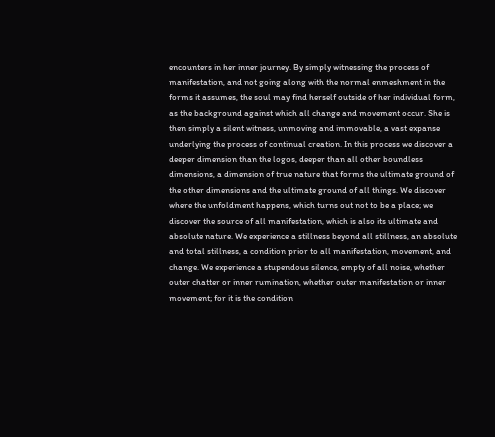encounters in her inner journey. By simply witnessing the process of manifestation, and not going along with the normal enmeshment in the forms it assumes, the soul may find herself outside of her individual form, as the background against which all change and movement occur. She is then simply a silent witness, unmoving and immovable, a vast expanse underlying the process of continual creation. In this process we discover a deeper dimension than the logos, deeper than all other boundless dimensions, a dimension of true nature that forms the ultimate ground of the other dimensions and the ultimate ground of all things. We discover where the unfoldment happens, which turns out not to be a place; we discover the source of all manifestation, which is also its ultimate and absolute nature. We experience a stillness beyond all stillness, an absolute and total stillness, a condition prior to all manifestation, movement, and change. We experience a stupendous silence, empty of all noise, whether outer chatter or inner rumination, whether outer manifestation or inner movement; for it is the condition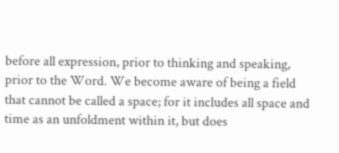before all expression, prior to thinking and speaking, prior to the Word. We become aware of being a field that cannot be called a space; for it includes all space and time as an unfoldment within it, but does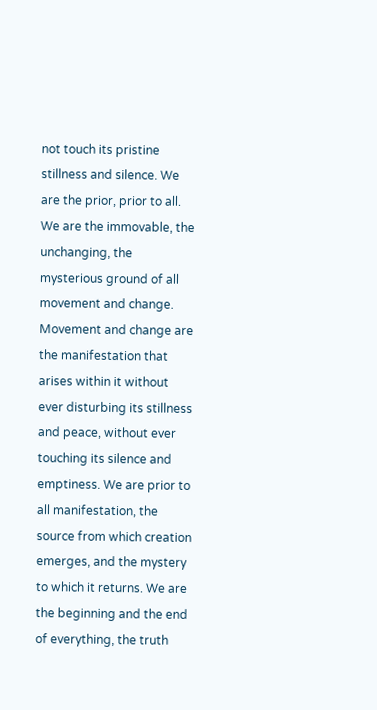not touch its pristine stillness and silence. We are the prior, prior to all. We are the immovable, the unchanging, the mysterious ground of all movement and change. Movement and change are the manifestation that arises within it without ever disturbing its stillness and peace, without ever touching its silence and emptiness. We are prior to all manifestation, the source from which creation emerges, and the mystery to which it returns. We are the beginning and the end of everything, the truth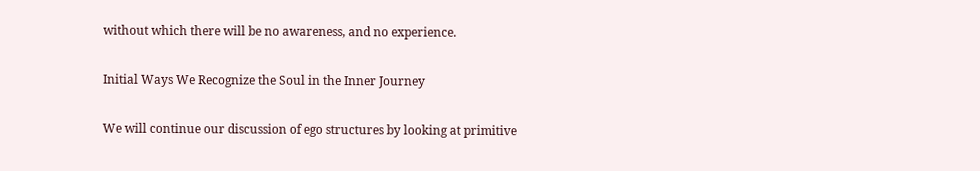without which there will be no awareness, and no experience.

Initial Ways We Recognize the Soul in the Inner Journey

We will continue our discussion of ego structures by looking at primitive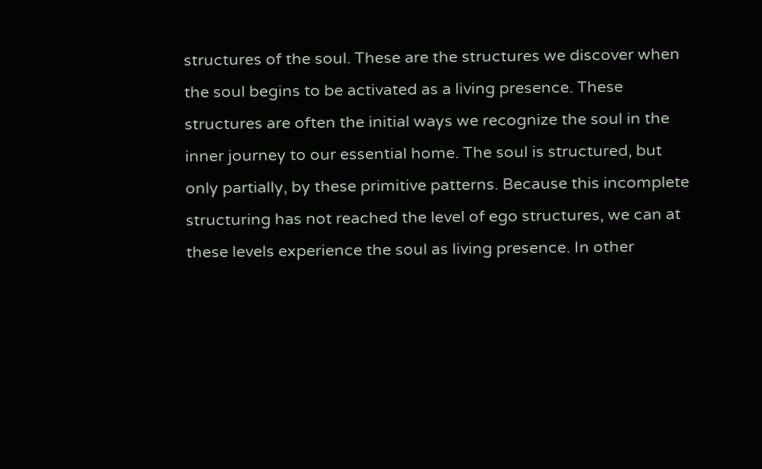structures of the soul. These are the structures we discover when the soul begins to be activated as a living presence. These structures are often the initial ways we recognize the soul in the inner journey to our essential home. The soul is structured, but only partially, by these primitive patterns. Because this incomplete structuring has not reached the level of ego structures, we can at these levels experience the soul as living presence. In other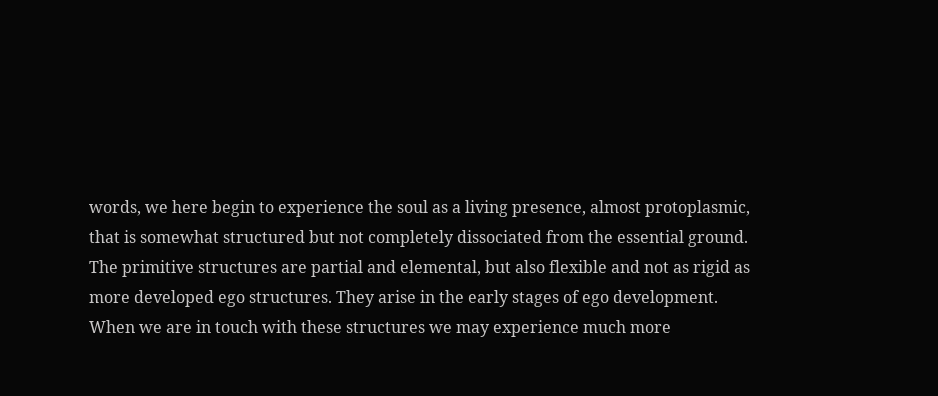words, we here begin to experience the soul as a living presence, almost protoplasmic, that is somewhat structured but not completely dissociated from the essential ground. The primitive structures are partial and elemental, but also flexible and not as rigid as more developed ego structures. They arise in the early stages of ego development. When we are in touch with these structures we may experience much more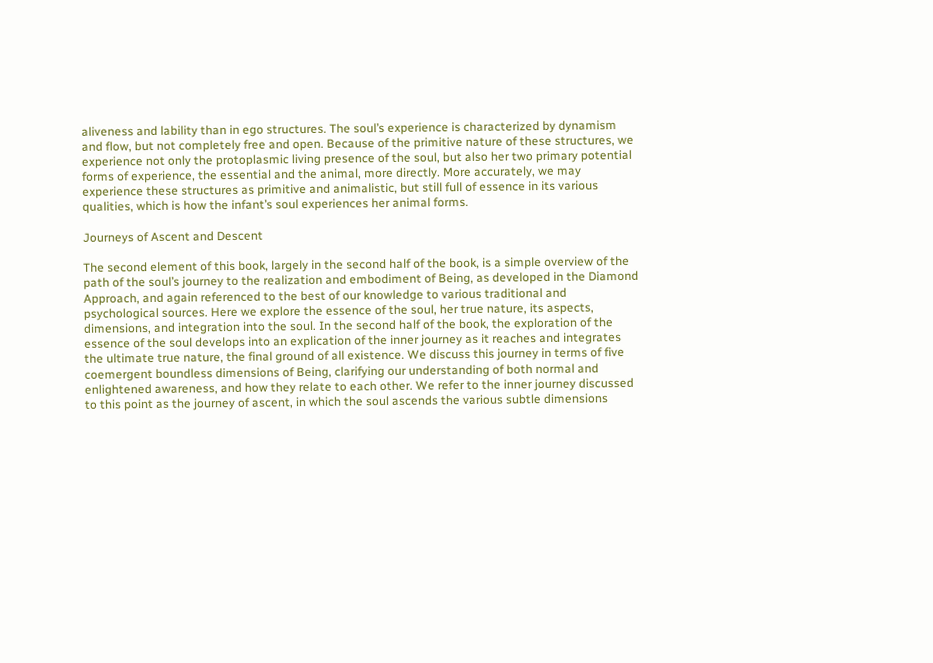aliveness and lability than in ego structures. The soul’s experience is characterized by dynamism and flow, but not completely free and open. Because of the primitive nature of these structures, we experience not only the protoplasmic living presence of the soul, but also her two primary potential forms of experience, the essential and the animal, more directly. More accurately, we may experience these structures as primitive and animalistic, but still full of essence in its various qualities, which is how the infant’s soul experiences her animal forms.

Journeys of Ascent and Descent

The second element of this book, largely in the second half of the book, is a simple overview of the path of the soul’s journey to the realization and embodiment of Being, as developed in the Diamond Approach, and again referenced to the best of our knowledge to various traditional and psychological sources. Here we explore the essence of the soul, her true nature, its aspects, dimensions, and integration into the soul. In the second half of the book, the exploration of the essence of the soul develops into an explication of the inner journey as it reaches and integrates the ultimate true nature, the final ground of all existence. We discuss this journey in terms of five coemergent boundless dimensions of Being, clarifying our understanding of both normal and enlightened awareness, and how they relate to each other. We refer to the inner journey discussed to this point as the journey of ascent, in which the soul ascends the various subtle dimensions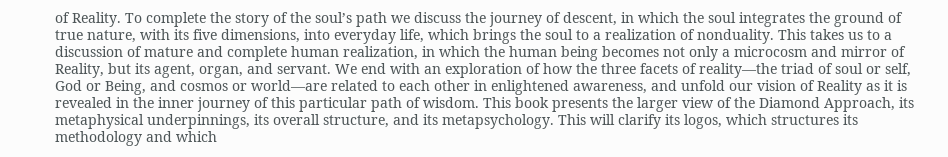of Reality. To complete the story of the soul’s path we discuss the journey of descent, in which the soul integrates the ground of true nature, with its five dimensions, into everyday life, which brings the soul to a realization of nonduality. This takes us to a discussion of mature and complete human realization, in which the human being becomes not only a microcosm and mirror of Reality, but its agent, organ, and servant. We end with an exploration of how the three facets of reality—the triad of soul or self, God or Being, and cosmos or world—are related to each other in enlightened awareness, and unfold our vision of Reality as it is revealed in the inner journey of this particular path of wisdom. This book presents the larger view of the Diamond Approach, its metaphysical underpinnings, its overall structure, and its metapsychology. This will clarify its logos, which structures its methodology and which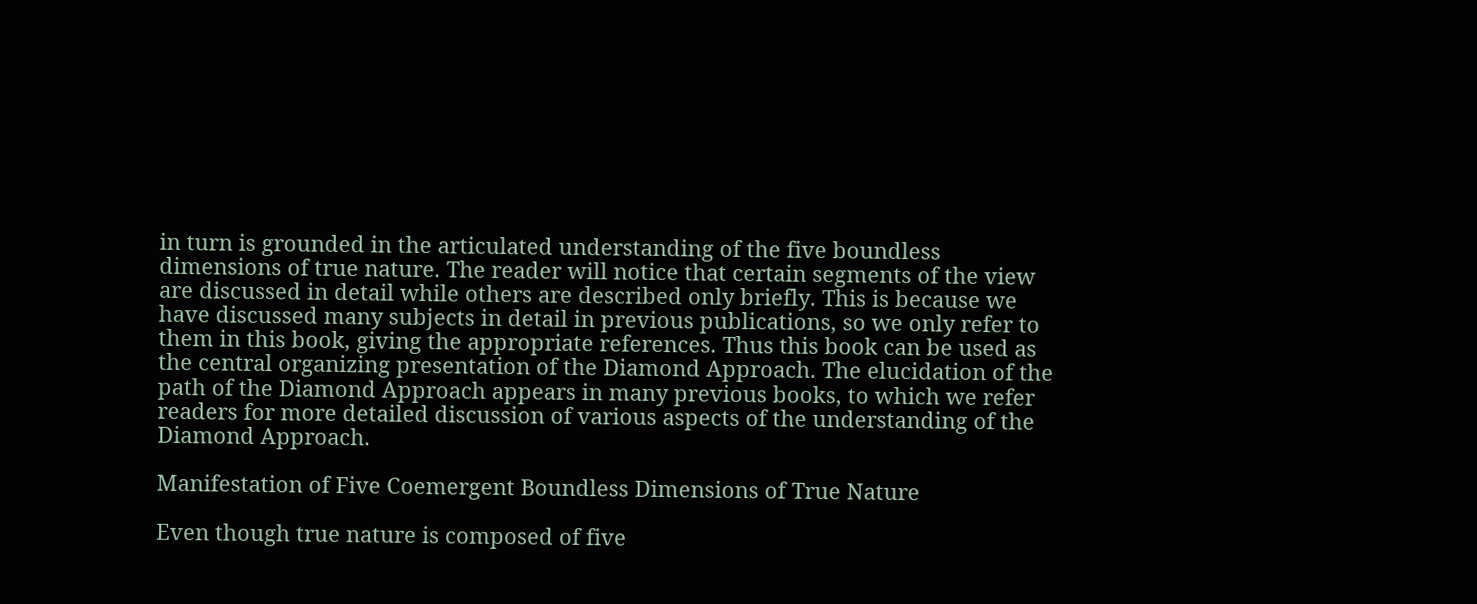in turn is grounded in the articulated understanding of the five boundless dimensions of true nature. The reader will notice that certain segments of the view are discussed in detail while others are described only briefly. This is because we have discussed many subjects in detail in previous publications, so we only refer to them in this book, giving the appropriate references. Thus this book can be used as the central organizing presentation of the Diamond Approach. The elucidation of the path of the Diamond Approach appears in many previous books, to which we refer readers for more detailed discussion of various aspects of the understanding of the Diamond Approach.

Manifestation of Five Coemergent Boundless Dimensions of True Nature

Even though true nature is composed of five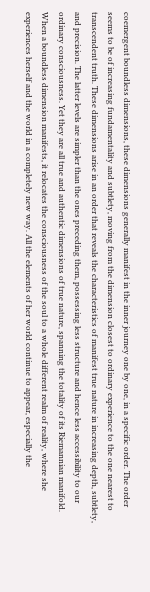coemergent boundless dimensions, these dimensions generally manifest in the inner journey one by one, in a specific order. The order seems to be of increasing fundamentality and subtlety, moving from the dimension closest to ordinary experience to the one nearest to transcendent truth. These dimensions arise in an order that reveals the characteristics of manifest true nature in increasing depth, subtlety, and precision. The latter levels are simpler than the ones preceding them, possessing less structure and hence less accessibility to our ordinary consciousness. Yet they are all true and authentic dimensions of true nature, spanning the totality of its Riemannian manifold. When a boundless dimension manifests, it relocates the consciousness of the soul to a whole different realm of reality, where she experiences herself and the world in a completely new way. All the elements of her world continue to appear, especially the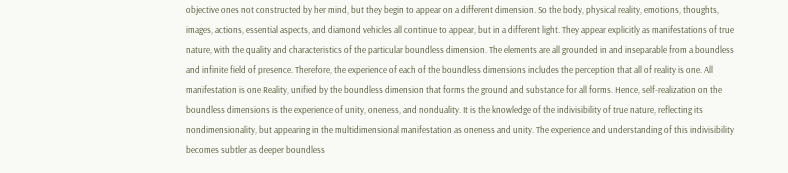objective ones not constructed by her mind, but they begin to appear on a different dimension. So the body, physical reality, emotions, thoughts, images, actions, essential aspects, and diamond vehicles all continue to appear, but in a different light. They appear explicitly as manifestations of true nature, with the quality and characteristics of the particular boundless dimension. The elements are all grounded in and inseparable from a boundless and infinite field of presence. Therefore, the experience of each of the boundless dimensions includes the perception that all of reality is one. All manifestation is one Reality, unified by the boundless dimension that forms the ground and substance for all forms. Hence, self-realization on the boundless dimensions is the experience of unity, oneness, and nonduality. It is the knowledge of the indivisibility of true nature, reflecting its nondimensionality, but appearing in the multidimensional manifestation as oneness and unity. The experience and understanding of this indivisibility becomes subtler as deeper boundless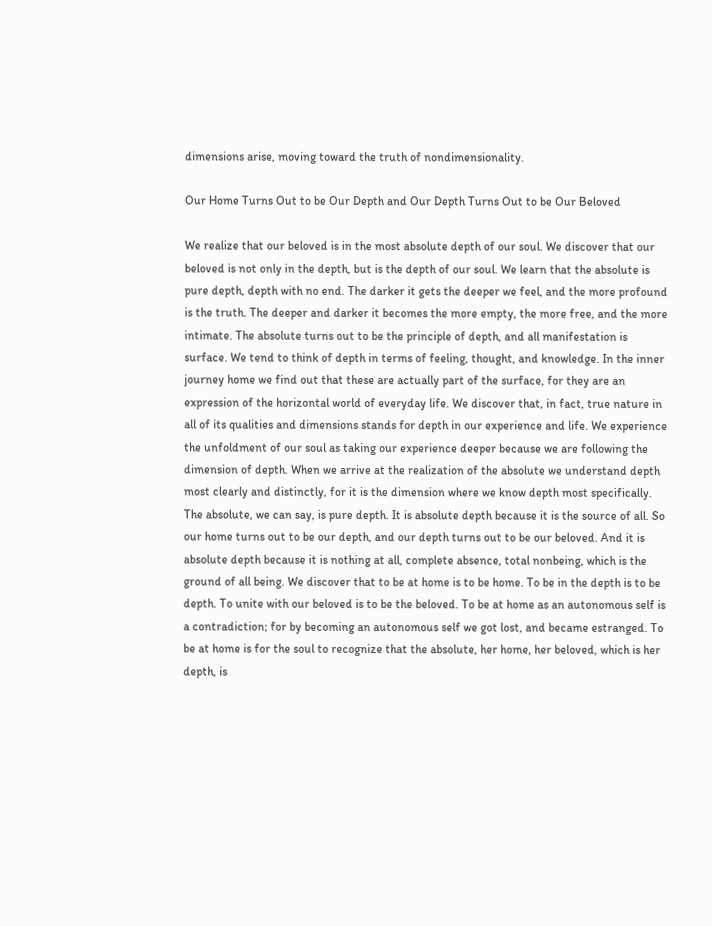dimensions arise, moving toward the truth of nondimensionality.

Our Home Turns Out to be Our Depth and Our Depth Turns Out to be Our Beloved

We realize that our beloved is in the most absolute depth of our soul. We discover that our beloved is not only in the depth, but is the depth of our soul. We learn that the absolute is pure depth, depth with no end. The darker it gets the deeper we feel, and the more profound is the truth. The deeper and darker it becomes the more empty, the more free, and the more intimate. The absolute turns out to be the principle of depth, and all manifestation is surface. We tend to think of depth in terms of feeling, thought, and knowledge. In the inner journey home we find out that these are actually part of the surface, for they are an expression of the horizontal world of everyday life. We discover that, in fact, true nature in all of its qualities and dimensions stands for depth in our experience and life. We experience the unfoldment of our soul as taking our experience deeper because we are following the dimension of depth. When we arrive at the realization of the absolute we understand depth most clearly and distinctly, for it is the dimension where we know depth most specifically. The absolute, we can say, is pure depth. It is absolute depth because it is the source of all. So our home turns out to be our depth, and our depth turns out to be our beloved. And it is absolute depth because it is nothing at all, complete absence, total nonbeing, which is the ground of all being. We discover that to be at home is to be home. To be in the depth is to be depth. To unite with our beloved is to be the beloved. To be at home as an autonomous self is a contradiction; for by becoming an autonomous self we got lost, and became estranged. To be at home is for the soul to recognize that the absolute, her home, her beloved, which is her depth, is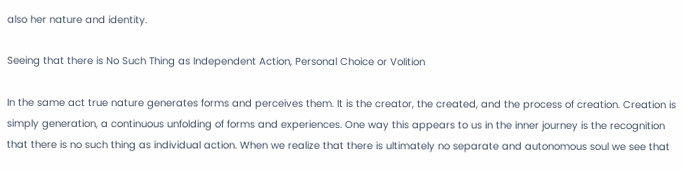also her nature and identity.

Seeing that there is No Such Thing as Independent Action, Personal Choice or Volition

In the same act true nature generates forms and perceives them. It is the creator, the created, and the process of creation. Creation is simply generation, a continuous unfolding of forms and experiences. One way this appears to us in the inner journey is the recognition that there is no such thing as individual action. When we realize that there is ultimately no separate and autonomous soul we see that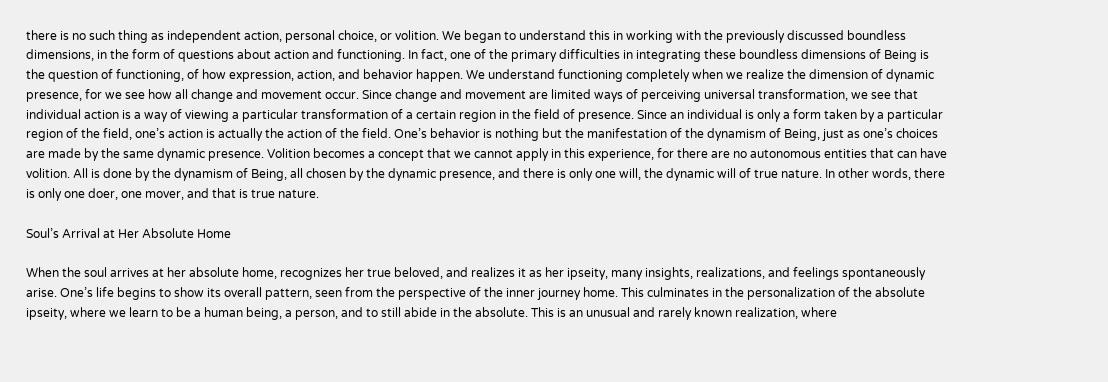there is no such thing as independent action, personal choice, or volition. We began to understand this in working with the previously discussed boundless dimensions, in the form of questions about action and functioning. In fact, one of the primary difficulties in integrating these boundless dimensions of Being is the question of functioning, of how expression, action, and behavior happen. We understand functioning completely when we realize the dimension of dynamic presence, for we see how all change and movement occur. Since change and movement are limited ways of perceiving universal transformation, we see that individual action is a way of viewing a particular transformation of a certain region in the field of presence. Since an individual is only a form taken by a particular region of the field, one’s action is actually the action of the field. One’s behavior is nothing but the manifestation of the dynamism of Being, just as one’s choices are made by the same dynamic presence. Volition becomes a concept that we cannot apply in this experience, for there are no autonomous entities that can have volition. All is done by the dynamism of Being, all chosen by the dynamic presence, and there is only one will, the dynamic will of true nature. In other words, there is only one doer, one mover, and that is true nature.

Soul’s Arrival at Her Absolute Home

When the soul arrives at her absolute home, recognizes her true beloved, and realizes it as her ipseity, many insights, realizations, and feelings spontaneously arise. One’s life begins to show its overall pattern, seen from the perspective of the inner journey home. This culminates in the personalization of the absolute ipseity, where we learn to be a human being, a person, and to still abide in the absolute. This is an unusual and rarely known realization, where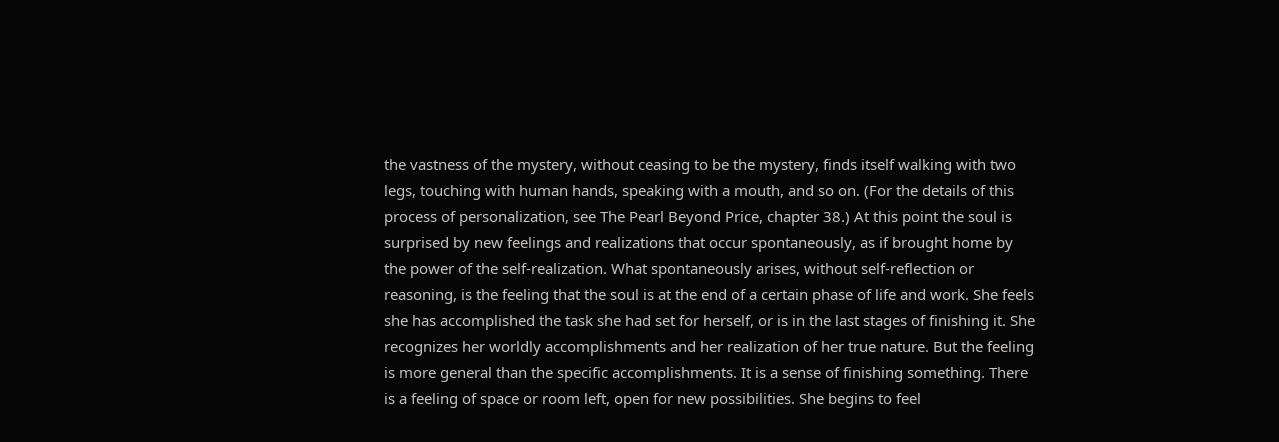the vastness of the mystery, without ceasing to be the mystery, finds itself walking with two legs, touching with human hands, speaking with a mouth, and so on. (For the details of this process of personalization, see The Pearl Beyond Price, chapter 38.) At this point the soul is surprised by new feelings and realizations that occur spontaneously, as if brought home by the power of the self-realization. What spontaneously arises, without self-reflection or reasoning, is the feeling that the soul is at the end of a certain phase of life and work. She feels she has accomplished the task she had set for herself, or is in the last stages of finishing it. She recognizes her worldly accomplishments and her realization of her true nature. But the feeling is more general than the specific accomplishments. It is a sense of finishing something. There is a feeling of space or room left, open for new possibilities. She begins to feel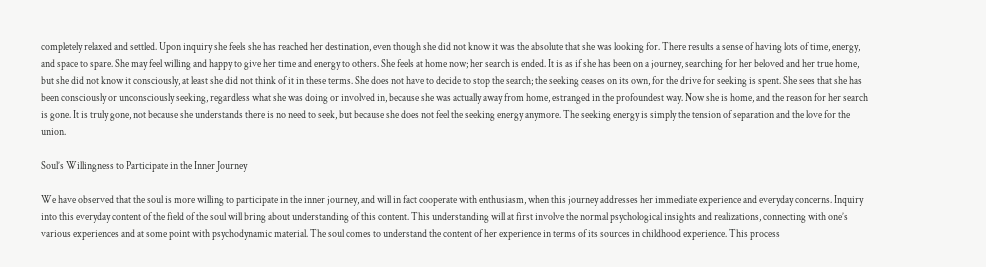completely relaxed and settled. Upon inquiry she feels she has reached her destination, even though she did not know it was the absolute that she was looking for. There results a sense of having lots of time, energy, and space to spare. She may feel willing and happy to give her time and energy to others. She feels at home now; her search is ended. It is as if she has been on a journey, searching for her beloved and her true home, but she did not know it consciously, at least she did not think of it in these terms. She does not have to decide to stop the search; the seeking ceases on its own, for the drive for seeking is spent. She sees that she has been consciously or unconsciously seeking, regardless what she was doing or involved in, because she was actually away from home, estranged in the profoundest way. Now she is home, and the reason for her search is gone. It is truly gone, not because she understands there is no need to seek, but because she does not feel the seeking energy anymore. The seeking energy is simply the tension of separation and the love for the union.

Soul’s Willingness to Participate in the Inner Journey

We have observed that the soul is more willing to participate in the inner journey, and will in fact cooperate with enthusiasm, when this journey addresses her immediate experience and everyday concerns. Inquiry into this everyday content of the field of the soul will bring about understanding of this content. This understanding will at first involve the normal psychological insights and realizations, connecting with one’s various experiences and at some point with psychodynamic material. The soul comes to understand the content of her experience in terms of its sources in childhood experience. This process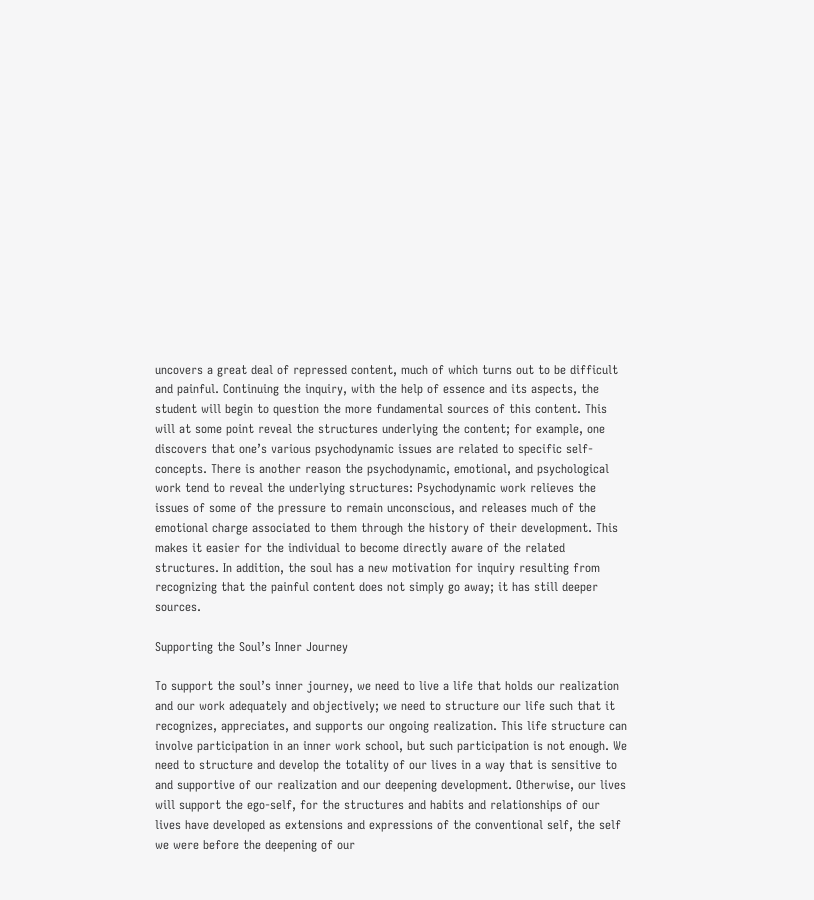uncovers a great deal of repressed content, much of which turns out to be difficult and painful. Continuing the inquiry, with the help of essence and its aspects, the student will begin to question the more fundamental sources of this content. This will at some point reveal the structures underlying the content; for example, one discovers that one’s various psychodynamic issues are related to specific self-concepts. There is another reason the psychodynamic, emotional, and psychological work tend to reveal the underlying structures: Psychodynamic work relieves the issues of some of the pressure to remain unconscious, and releases much of the emotional charge associated to them through the history of their development. This makes it easier for the individual to become directly aware of the related structures. In addition, the soul has a new motivation for inquiry resulting from recognizing that the painful content does not simply go away; it has still deeper sources.

Supporting the Soul’s Inner Journey

To support the soul’s inner journey, we need to live a life that holds our realization and our work adequately and objectively; we need to structure our life such that it recognizes, appreciates, and supports our ongoing realization. This life structure can involve participation in an inner work school, but such participation is not enough. We need to structure and develop the totality of our lives in a way that is sensitive to and supportive of our realization and our deepening development. Otherwise, our lives will support the ego-self, for the structures and habits and relationships of our lives have developed as extensions and expressions of the conventional self, the self we were before the deepening of our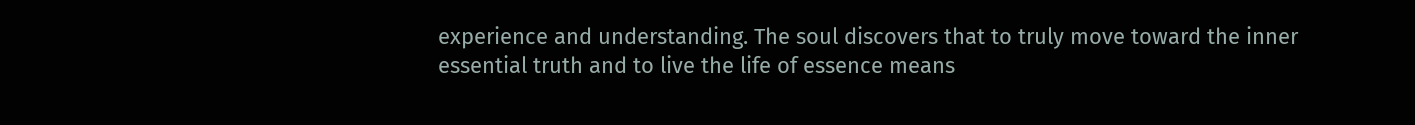experience and understanding. The soul discovers that to truly move toward the inner essential truth and to live the life of essence means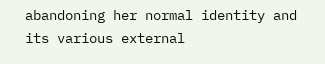abandoning her normal identity and its various external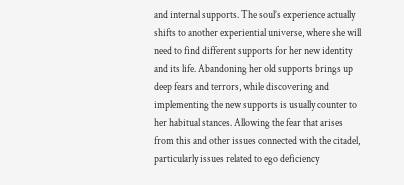and internal supports. The soul’s experience actually shifts to another experiential universe, where she will need to find different supports for her new identity and its life. Abandoning her old supports brings up deep fears and terrors, while discovering and implementing the new supports is usually counter to her habitual stances. Allowing the fear that arises from this and other issues connected with the citadel, particularly issues related to ego deficiency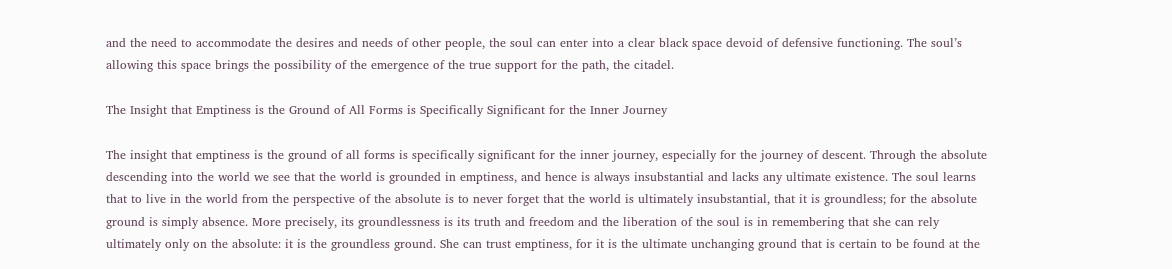and the need to accommodate the desires and needs of other people, the soul can enter into a clear black space devoid of defensive functioning. The soul’s allowing this space brings the possibility of the emergence of the true support for the path, the citadel.

The Insight that Emptiness is the Ground of All Forms is Specifically Significant for the Inner Journey

The insight that emptiness is the ground of all forms is specifically significant for the inner journey, especially for the journey of descent. Through the absolute descending into the world we see that the world is grounded in emptiness, and hence is always insubstantial and lacks any ultimate existence. The soul learns that to live in the world from the perspective of the absolute is to never forget that the world is ultimately insubstantial, that it is groundless; for the absolute ground is simply absence. More precisely, its groundlessness is its truth and freedom and the liberation of the soul is in remembering that she can rely ultimately only on the absolute: it is the groundless ground. She can trust emptiness, for it is the ultimate unchanging ground that is certain to be found at the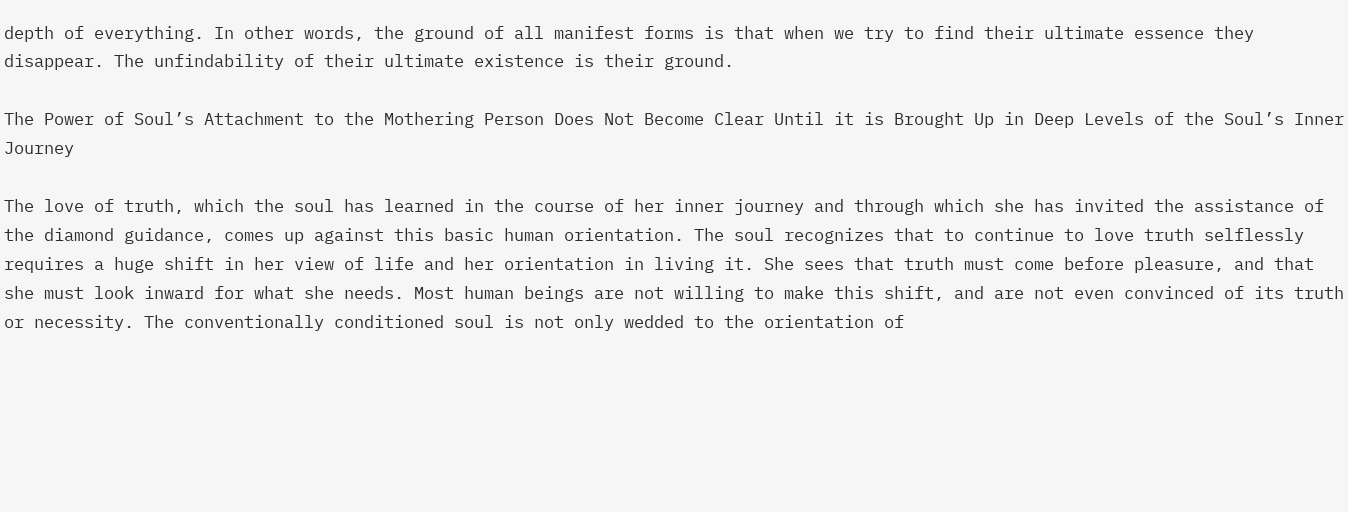depth of everything. In other words, the ground of all manifest forms is that when we try to find their ultimate essence they disappear. The unfindability of their ultimate existence is their ground.

The Power of Soul’s Attachment to the Mothering Person Does Not Become Clear Until it is Brought Up in Deep Levels of the Soul’s Inner Journey

The love of truth, which the soul has learned in the course of her inner journey and through which she has invited the assistance of the diamond guidance, comes up against this basic human orientation. The soul recognizes that to continue to love truth selflessly requires a huge shift in her view of life and her orientation in living it. She sees that truth must come before pleasure, and that she must look inward for what she needs. Most human beings are not willing to make this shift, and are not even convinced of its truth or necessity. The conventionally conditioned soul is not only wedded to the orientation of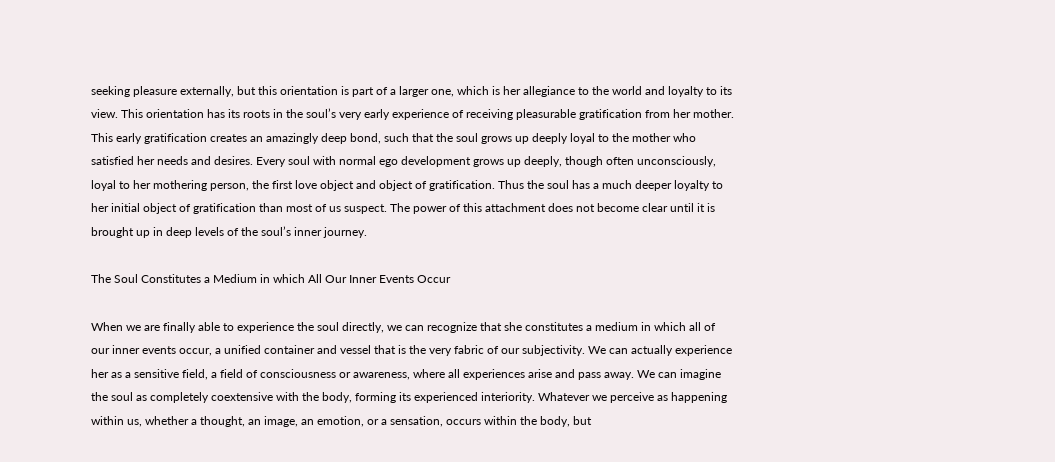seeking pleasure externally, but this orientation is part of a larger one, which is her allegiance to the world and loyalty to its view. This orientation has its roots in the soul’s very early experience of receiving pleasurable gratification from her mother. This early gratification creates an amazingly deep bond, such that the soul grows up deeply loyal to the mother who satisfied her needs and desires. Every soul with normal ego development grows up deeply, though often unconsciously, loyal to her mothering person, the first love object and object of gratification. Thus the soul has a much deeper loyalty to her initial object of gratification than most of us suspect. The power of this attachment does not become clear until it is brought up in deep levels of the soul’s inner journey.

The Soul Constitutes a Medium in which All Our Inner Events Occur

When we are finally able to experience the soul directly, we can recognize that she constitutes a medium in which all of our inner events occur, a unified container and vessel that is the very fabric of our subjectivity. We can actually experience her as a sensitive field, a field of consciousness or awareness, where all experiences arise and pass away. We can imagine the soul as completely coextensive with the body, forming its experienced interiority. Whatever we perceive as happening within us, whether a thought, an image, an emotion, or a sensation, occurs within the body, but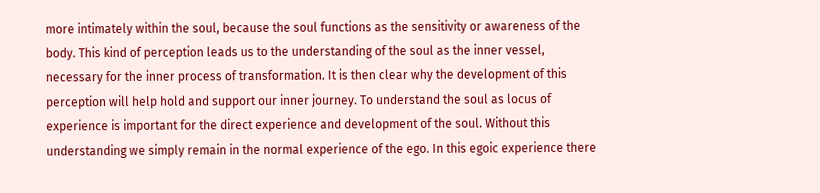more intimately within the soul, because the soul functions as the sensitivity or awareness of the body. This kind of perception leads us to the understanding of the soul as the inner vessel, necessary for the inner process of transformation. It is then clear why the development of this perception will help hold and support our inner journey. To understand the soul as locus of experience is important for the direct experience and development of the soul. Without this understanding we simply remain in the normal experience of the ego. In this egoic experience there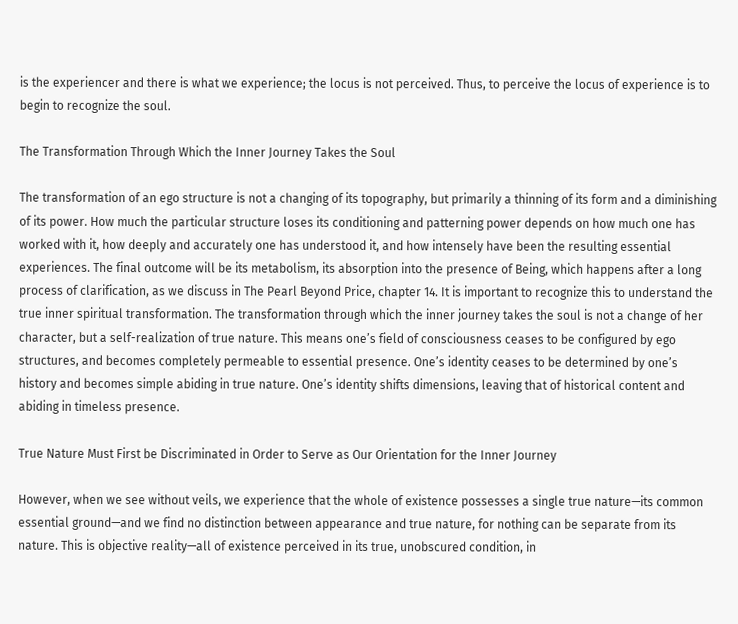is the experiencer and there is what we experience; the locus is not perceived. Thus, to perceive the locus of experience is to begin to recognize the soul.

The Transformation Through Which the Inner Journey Takes the Soul

The transformation of an ego structure is not a changing of its topography, but primarily a thinning of its form and a diminishing of its power. How much the particular structure loses its conditioning and patterning power depends on how much one has worked with it, how deeply and accurately one has understood it, and how intensely have been the resulting essential experiences. The final outcome will be its metabolism, its absorption into the presence of Being, which happens after a long process of clarification, as we discuss in The Pearl Beyond Price, chapter 14. It is important to recognize this to understand the true inner spiritual transformation. The transformation through which the inner journey takes the soul is not a change of her character, but a self-realization of true nature. This means one’s field of consciousness ceases to be configured by ego structures, and becomes completely permeable to essential presence. One’s identity ceases to be determined by one’s history and becomes simple abiding in true nature. One’s identity shifts dimensions, leaving that of historical content and abiding in timeless presence.

True Nature Must First be Discriminated in Order to Serve as Our Orientation for the Inner Journey

However, when we see without veils, we experience that the whole of existence possesses a single true nature—its common essential ground—and we find no distinction between appearance and true nature, for nothing can be separate from its nature. This is objective reality—all of existence perceived in its true, unobscured condition, in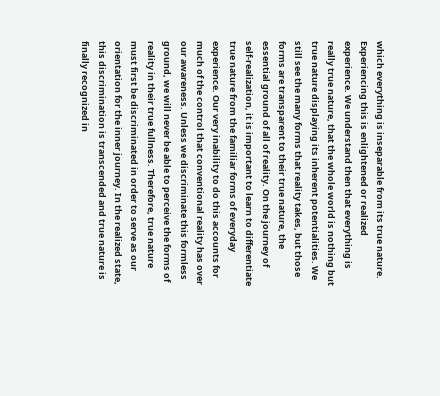which everything is inseparable from its true nature. Experiencing this is enlightened or realized experience. We understand then that everything is really true nature, that the whole world is nothing but true nature displaying its inherent potentialities. We still see the many forms that reality takes, but those forms are transparent to their true nature, the essential ground of all of reality. On the journey of self-realization, it is important to learn to differentiate true nature from the familiar forms of everyday experience. Our very inability to do this accounts for much of the control that conventional reality has over our awareness. Unless we discriminate this formless ground, we will never be able to perceive the forms of reality in their true fullness. Therefore, true nature must first be discriminated in order to serve as our orientation for the inner journey. In the realized state, this discrimination is transcended and true nature is finally recognized in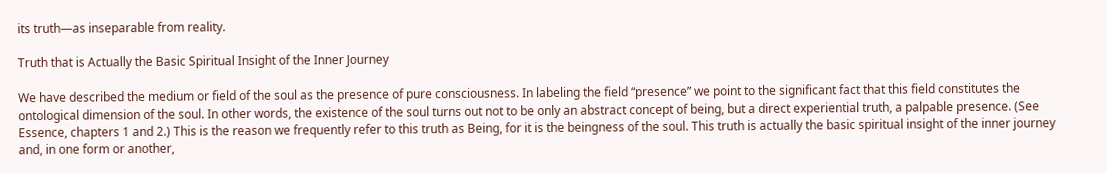its truth—as inseparable from reality.

Truth that is Actually the Basic Spiritual Insight of the Inner Journey

We have described the medium or field of the soul as the presence of pure consciousness. In labeling the field “presence” we point to the significant fact that this field constitutes the ontological dimension of the soul. In other words, the existence of the soul turns out not to be only an abstract concept of being, but a direct experiential truth, a palpable presence. (See Essence, chapters 1 and 2.) This is the reason we frequently refer to this truth as Being, for it is the beingness of the soul. This truth is actually the basic spiritual insight of the inner journey and, in one form or another,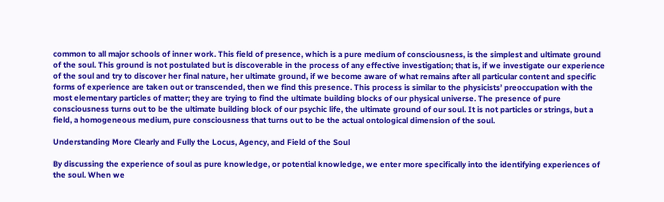common to all major schools of inner work. This field of presence, which is a pure medium of consciousness, is the simplest and ultimate ground of the soul. This ground is not postulated but is discoverable in the process of any effective investigation; that is, if we investigate our experience of the soul and try to discover her final nature, her ultimate ground, if we become aware of what remains after all particular content and specific forms of experience are taken out or transcended, then we find this presence. This process is similar to the physicists’ preoccupation with the most elementary particles of matter; they are trying to find the ultimate building blocks of our physical universe. The presence of pure consciousness turns out to be the ultimate building block of our psychic life, the ultimate ground of our soul. It is not particles or strings, but a field, a homogeneous medium, pure consciousness that turns out to be the actual ontological dimension of the soul.

Understanding More Clearly and Fully the Locus, Agency, and Field of the Soul

By discussing the experience of soul as pure knowledge, or potential knowledge, we enter more specifically into the identifying experiences of the soul. When we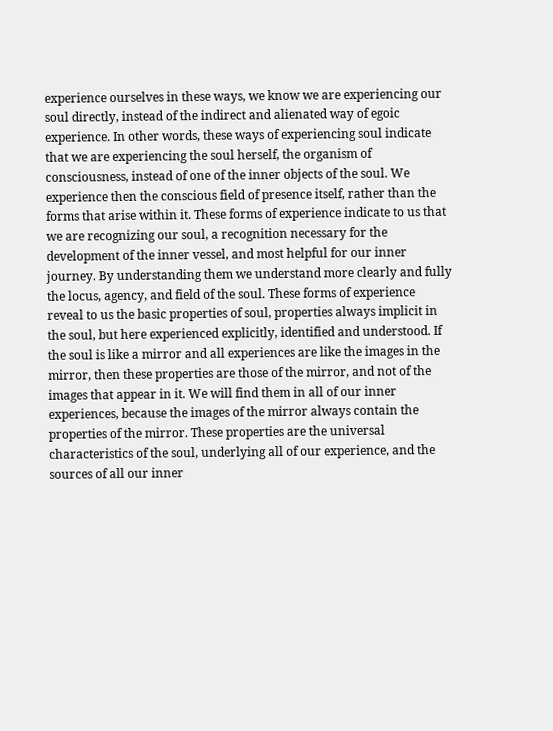experience ourselves in these ways, we know we are experiencing our soul directly, instead of the indirect and alienated way of egoic experience. In other words, these ways of experiencing soul indicate that we are experiencing the soul herself, the organism of consciousness, instead of one of the inner objects of the soul. We experience then the conscious field of presence itself, rather than the forms that arise within it. These forms of experience indicate to us that we are recognizing our soul, a recognition necessary for the development of the inner vessel, and most helpful for our inner journey. By understanding them we understand more clearly and fully the locus, agency, and field of the soul. These forms of experience reveal to us the basic properties of soul, properties always implicit in the soul, but here experienced explicitly, identified and understood. If the soul is like a mirror and all experiences are like the images in the mirror, then these properties are those of the mirror, and not of the images that appear in it. We will find them in all of our inner experiences, because the images of the mirror always contain the properties of the mirror. These properties are the universal characteristics of the soul, underlying all of our experience, and the sources of all our inner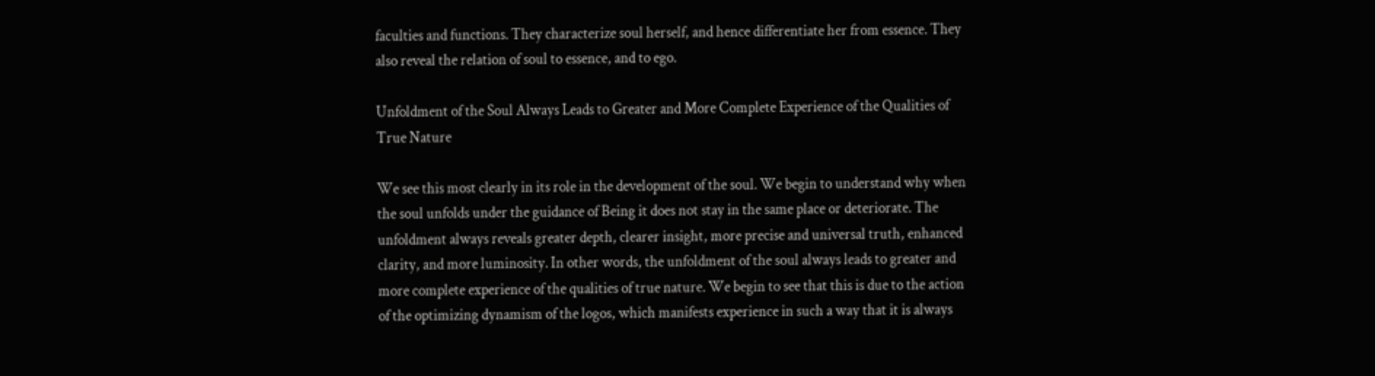faculties and functions. They characterize soul herself, and hence differentiate her from essence. They also reveal the relation of soul to essence, and to ego.

Unfoldment of the Soul Always Leads to Greater and More Complete Experience of the Qualities of True Nature

We see this most clearly in its role in the development of the soul. We begin to understand why when the soul unfolds under the guidance of Being it does not stay in the same place or deteriorate. The unfoldment always reveals greater depth, clearer insight, more precise and universal truth, enhanced clarity, and more luminosity. In other words, the unfoldment of the soul always leads to greater and more complete experience of the qualities of true nature. We begin to see that this is due to the action of the optimizing dynamism of the logos, which manifests experience in such a way that it is always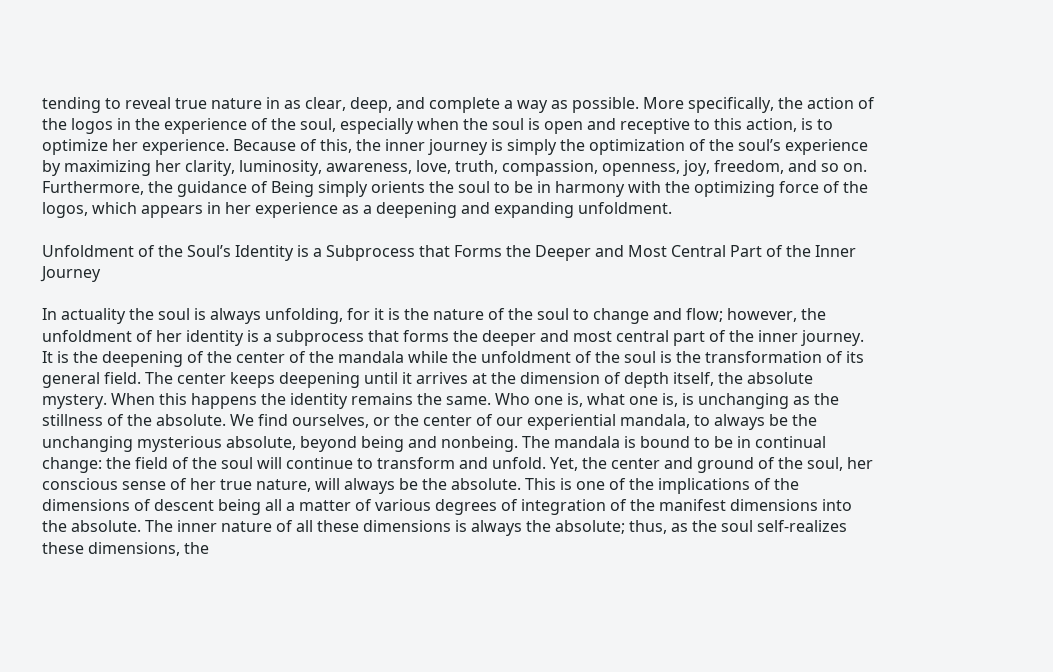tending to reveal true nature in as clear, deep, and complete a way as possible. More specifically, the action of the logos in the experience of the soul, especially when the soul is open and receptive to this action, is to optimize her experience. Because of this, the inner journey is simply the optimization of the soul’s experience by maximizing her clarity, luminosity, awareness, love, truth, compassion, openness, joy, freedom, and so on. Furthermore, the guidance of Being simply orients the soul to be in harmony with the optimizing force of the logos, which appears in her experience as a deepening and expanding unfoldment.

Unfoldment of the Soul’s Identity is a Subprocess that Forms the Deeper and Most Central Part of the Inner Journey

In actuality the soul is always unfolding, for it is the nature of the soul to change and flow; however, the unfoldment of her identity is a subprocess that forms the deeper and most central part of the inner journey. It is the deepening of the center of the mandala while the unfoldment of the soul is the transformation of its general field. The center keeps deepening until it arrives at the dimension of depth itself, the absolute mystery. When this happens the identity remains the same. Who one is, what one is, is unchanging as the stillness of the absolute. We find ourselves, or the center of our experiential mandala, to always be the unchanging mysterious absolute, beyond being and nonbeing. The mandala is bound to be in continual change: the field of the soul will continue to transform and unfold. Yet, the center and ground of the soul, her conscious sense of her true nature, will always be the absolute. This is one of the implications of the dimensions of descent being all a matter of various degrees of integration of the manifest dimensions into the absolute. The inner nature of all these dimensions is always the absolute; thus, as the soul self-realizes these dimensions, the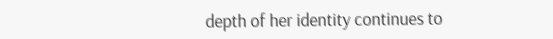depth of her identity continues to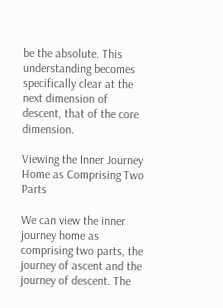be the absolute. This understanding becomes specifically clear at the next dimension of descent, that of the core dimension.

Viewing the Inner Journey Home as Comprising Two Parts

We can view the inner journey home as comprising two parts, the journey of ascent and the journey of descent. The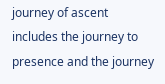journey of ascent includes the journey to presence and the journey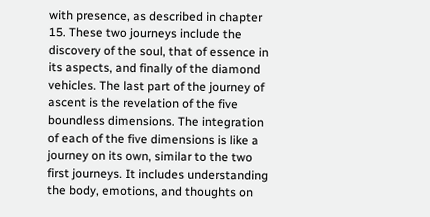with presence, as described in chapter 15. These two journeys include the discovery of the soul, that of essence in its aspects, and finally of the diamond vehicles. The last part of the journey of ascent is the revelation of the five boundless dimensions. The integration of each of the five dimensions is like a journey on its own, similar to the two first journeys. It includes understanding the body, emotions, and thoughts on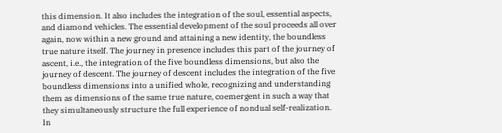this dimension. It also includes the integration of the soul, essential aspects, and diamond vehicles. The essential development of the soul proceeds all over again, now within a new ground and attaining a new identity, the boundless true nature itself. The journey in presence includes this part of the journey of ascent, i.e., the integration of the five boundless dimensions, but also the journey of descent. The journey of descent includes the integration of the five boundless dimensions into a unified whole, recognizing and understanding them as dimensions of the same true nature, coemergent in such a way that they simultaneously structure the full experience of nondual self-realization. In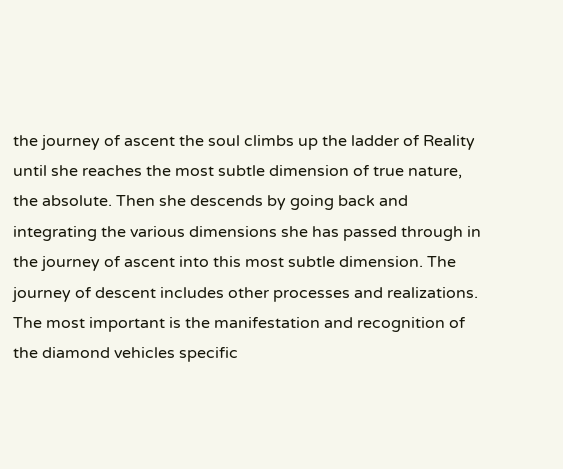the journey of ascent the soul climbs up the ladder of Reality until she reaches the most subtle dimension of true nature, the absolute. Then she descends by going back and integrating the various dimensions she has passed through in the journey of ascent into this most subtle dimension. The journey of descent includes other processes and realizations. The most important is the manifestation and recognition of the diamond vehicles specific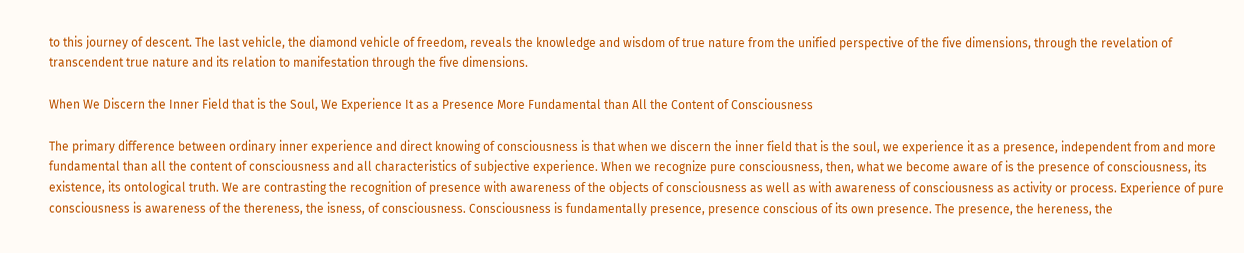to this journey of descent. The last vehicle, the diamond vehicle of freedom, reveals the knowledge and wisdom of true nature from the unified perspective of the five dimensions, through the revelation of transcendent true nature and its relation to manifestation through the five dimensions.

When We Discern the Inner Field that is the Soul, We Experience It as a Presence More Fundamental than All the Content of Consciousness

The primary difference between ordinary inner experience and direct knowing of consciousness is that when we discern the inner field that is the soul, we experience it as a presence, independent from and more fundamental than all the content of consciousness and all characteristics of subjective experience. When we recognize pure consciousness, then, what we become aware of is the presence of consciousness, its existence, its ontological truth. We are contrasting the recognition of presence with awareness of the objects of consciousness as well as with awareness of consciousness as activity or process. Experience of pure consciousness is awareness of the thereness, the isness, of consciousness. Consciousness is fundamentally presence, presence conscious of its own presence. The presence, the hereness, the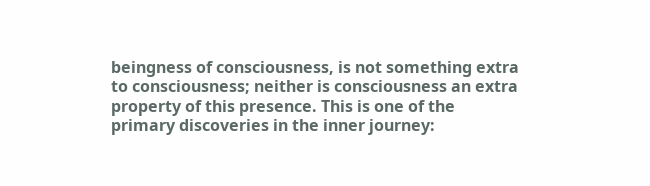beingness of consciousness, is not something extra to consciousness; neither is consciousness an extra property of this presence. This is one of the primary discoveries in the inner journey: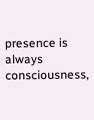presence is always consciousness,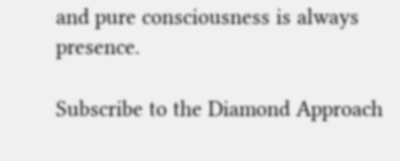and pure consciousness is always presence.

Subscribe to the Diamond Approach